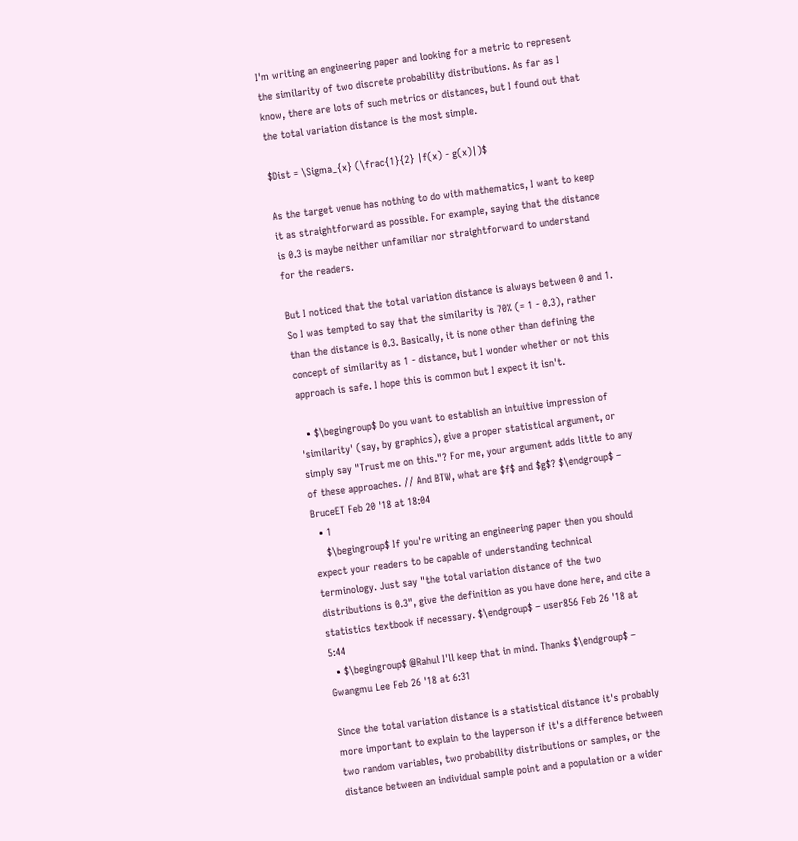I'm writing an engineering paper and looking for a metric to represent the similarity of two discrete probability distributions. As far as I know, there are lots of such metrics or distances, but I found out that the total variation distance is the most simple.

$Dist = \Sigma_{x} (\frac{1}{2} |f(x) - g(x)|)$

As the target venue has nothing to do with mathematics, I want to keep it as straightforward as possible. For example, saying that the distance is 0.3 is maybe neither unfamiliar nor straightforward to understand for the readers.

But I noticed that the total variation distance is always between 0 and 1. So I was tempted to say that the similarity is 70% (= 1 - 0.3), rather than the distance is 0.3. Basically, it is none other than defining the concept of similarity as 1 - distance, but I wonder whether or not this approach is safe. I hope this is common but I expect it isn't.

  • $\begingroup$ Do you want to establish an intuitive impression of 'similarity' (say, by graphics), give a proper statistical argument, or simply say "Trust me on this."? For me, your argument adds little to any of these approaches. // And BTW, what are $f$ and $g$? $\endgroup$ – BruceET Feb 20 '18 at 18:04
  • 1
    $\begingroup$ If you're writing an engineering paper then you should expect your readers to be capable of understanding technical terminology. Just say "the total variation distance of the two distributions is 0.3", give the definition as you have done here, and cite a statistics textbook if necessary. $\endgroup$ – user856 Feb 26 '18 at 5:44
  • $\begingroup$ @Rahul I'll keep that in mind. Thanks $\endgroup$ – Gwangmu Lee Feb 26 '18 at 6:31

Since the total variation distance is a statistical distance it's probably more important to explain to the layperson if it's a difference between two random variables, two probability distributions or samples, or the distance between an individual sample point and a population or a wider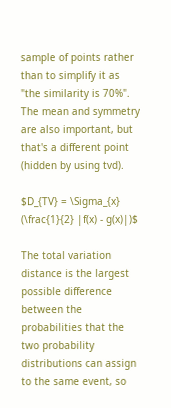sample of points rather than to simplify it as "the similarity is 70%". The mean and symmetry are also important, but that's a different point (hidden by using tvd).

$D_{TV} = \Sigma_{x} (\frac{1}{2} |f(x) - g(x)|)$

The total variation distance is the largest possible difference between the probabilities that the two probability distributions can assign to the same event, so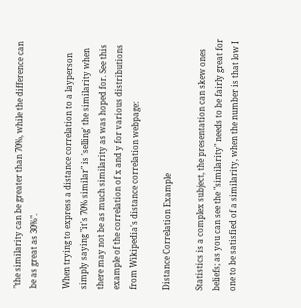"the similarity can be greater than 70%, while the difference can be as great as 30%".

When trying to express a distance correlation to a layperson simply saying "it's 70% similar" is 'selling' the similarity when there may not be as much similarity as was hoped for. See this example of the correlation of x and y for various distributions from Wikipedia's distance correlation webpage:

Distance Correlation Example

Statistics is a complex subject, the presentation can skew ones beliefs; as you can see the "similarity" needs to be fairly great for one to be satisfied of a similarity, when the number is that low I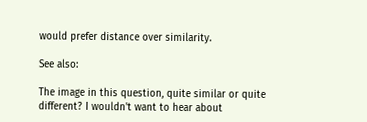would prefer distance over similarity.

See also:

The image in this question, quite similar or quite different? I wouldn't want to hear about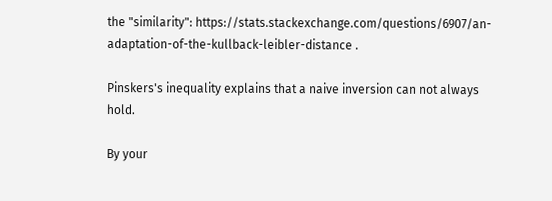the "similarity": https://stats.stackexchange.com/questions/6907/an-adaptation-of-the-kullback-leibler-distance .

Pinskers's inequality explains that a naive inversion can not always hold.

By your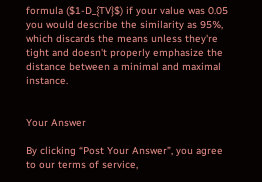formula ($1-D_{TV}$) if your value was 0.05 you would describe the similarity as 95%, which discards the means unless they're tight and doesn't properly emphasize the distance between a minimal and maximal instance.


Your Answer

By clicking “Post Your Answer”, you agree to our terms of service,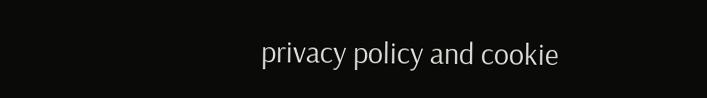privacy policy and cookie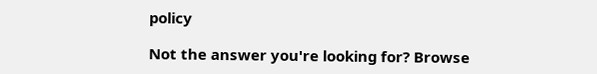policy

Not the answer you're looking for? Browse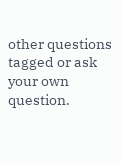other questions tagged or ask your own question.